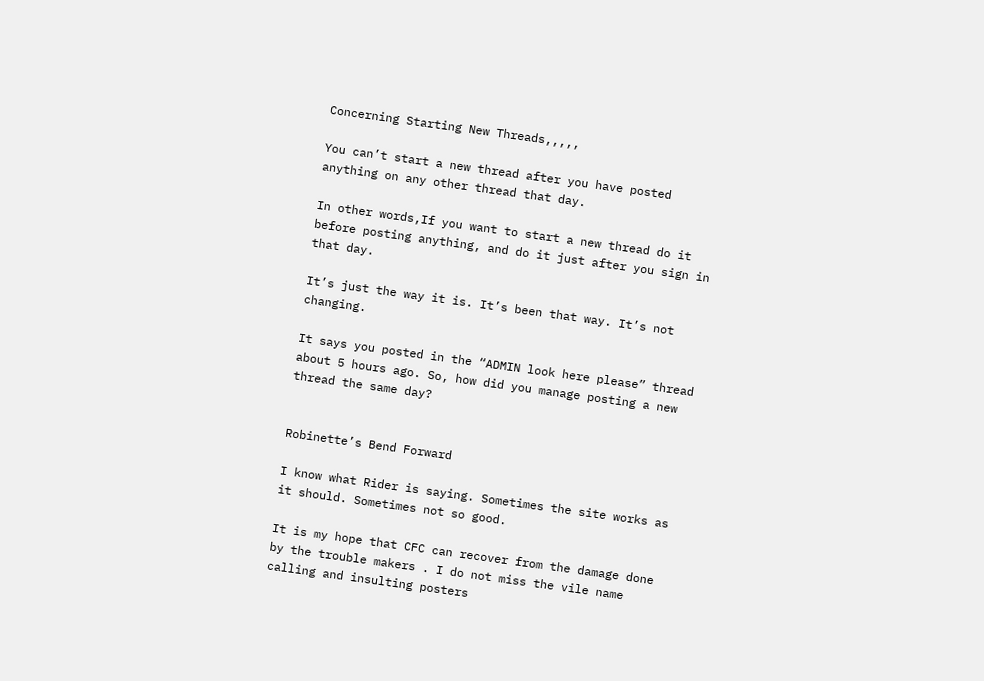Concerning Starting New Threads,,,,,

You can’t start a new thread after you have posted anything on any other thread that day.

In other words,If you want to start a new thread do it before posting anything, and do it just after you sign in that day.

It’s just the way it is. It’s been that way. It’s not changing.

It says you posted in the “ADMIN look here please” thread about 5 hours ago. So, how did you manage posting a new thread the same day?


Robinette’s Bend Forward

I know what Rider is saying. Sometimes the site works as it should. Sometimes not so good.

It is my hope that CFC can recover from the damage done by the trouble makers . I do not miss the vile name calling and insulting posters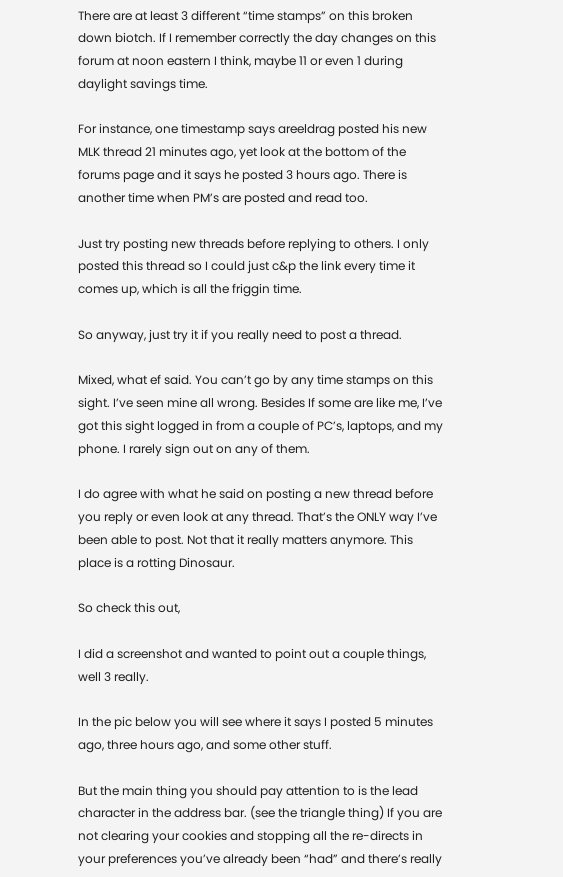There are at least 3 different “time stamps” on this broken down biotch. If I remember correctly the day changes on this forum at noon eastern I think, maybe 11 or even 1 during daylight savings time.

For instance, one timestamp says areeldrag posted his new MLK thread 21 minutes ago, yet look at the bottom of the forums page and it says he posted 3 hours ago. There is another time when PM’s are posted and read too.

Just try posting new threads before replying to others. I only posted this thread so I could just c&p the link every time it comes up, which is all the friggin time.

So anyway, just try it if you really need to post a thread.

Mixed, what ef said. You can’t go by any time stamps on this sight. I’ve seen mine all wrong. Besides If some are like me, I’ve got this sight logged in from a couple of PC’s, laptops, and my phone. I rarely sign out on any of them.

I do agree with what he said on posting a new thread before you reply or even look at any thread. That’s the ONLY way I’ve been able to post. Not that it really matters anymore. This place is a rotting Dinosaur.

So check this out,

I did a screenshot and wanted to point out a couple things, well 3 really.

In the pic below you will see where it says I posted 5 minutes ago, three hours ago, and some other stuff.

But the main thing you should pay attention to is the lead character in the address bar. (see the triangle thing) If you are not clearing your cookies and stopping all the re-directs in your preferences you’ve already been “had” and there’s really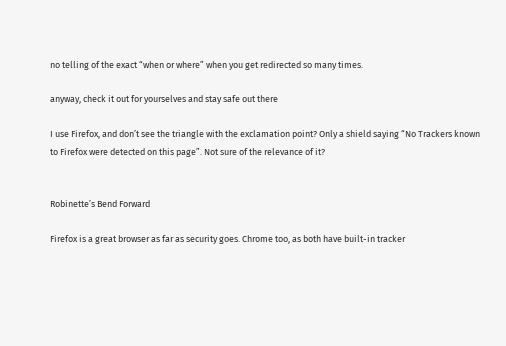no telling of the exact “when or where” when you get redirected so many times.

anyway, check it out for yourselves and stay safe out there

I use Firefox, and don’t see the triangle with the exclamation point? Only a shield saying “No Trackers known to Firefox were detected on this page”. Not sure of the relevance of it?


Robinette’s Bend Forward

Firefox is a great browser as far as security goes. Chrome too, as both have built-in tracker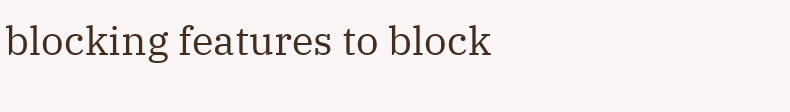blocking features to block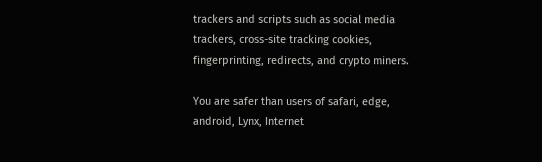trackers and scripts such as social media trackers, cross-site tracking cookies, fingerprinting, redirects, and crypto miners.

You are safer than users of safari, edge, android, Lynx, Internet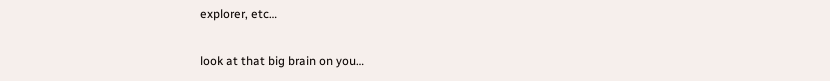explorer, etc…

look at that big brain on you…